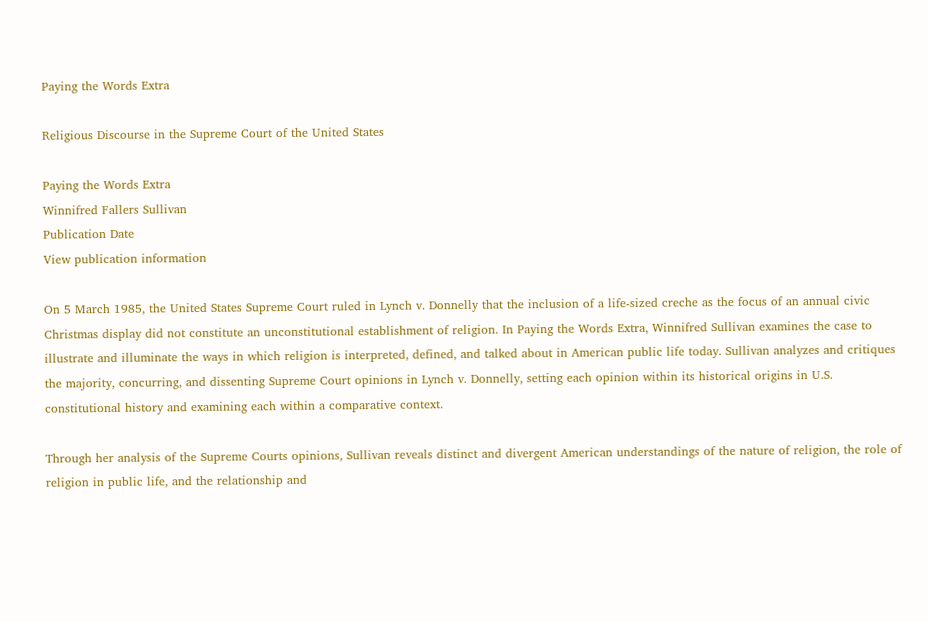Paying the Words Extra

Religious Discourse in the Supreme Court of the United States

Paying the Words Extra
Winnifred Fallers Sullivan
Publication Date
View publication information

On 5 March 1985, the United States Supreme Court ruled in Lynch v. Donnelly that the inclusion of a life-sized creche as the focus of an annual civic Christmas display did not constitute an unconstitutional establishment of religion. In Paying the Words Extra, Winnifred Sullivan examines the case to illustrate and illuminate the ways in which religion is interpreted, defined, and talked about in American public life today. Sullivan analyzes and critiques the majority, concurring, and dissenting Supreme Court opinions in Lynch v. Donnelly, setting each opinion within its historical origins in U.S. constitutional history and examining each within a comparative context.

Through her analysis of the Supreme Courts opinions, Sullivan reveals distinct and divergent American understandings of the nature of religion, the role of religion in public life, and the relationship and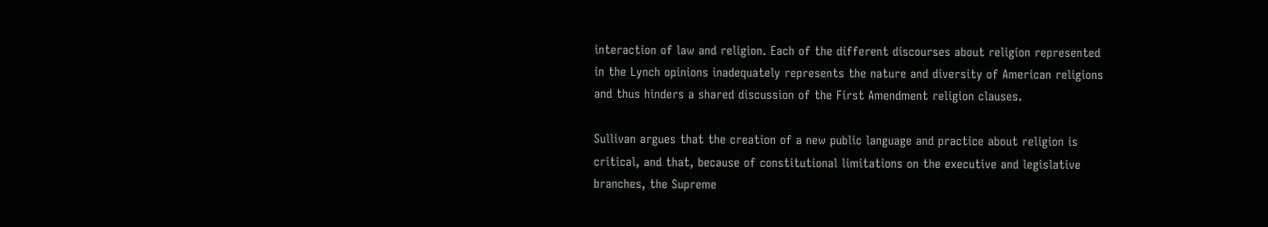interaction of law and religion. Each of the different discourses about religion represented in the Lynch opinions inadequately represents the nature and diversity of American religions and thus hinders a shared discussion of the First Amendment religion clauses.

Sullivan argues that the creation of a new public language and practice about religion is critical, and that, because of constitutional limitations on the executive and legislative branches, the Supreme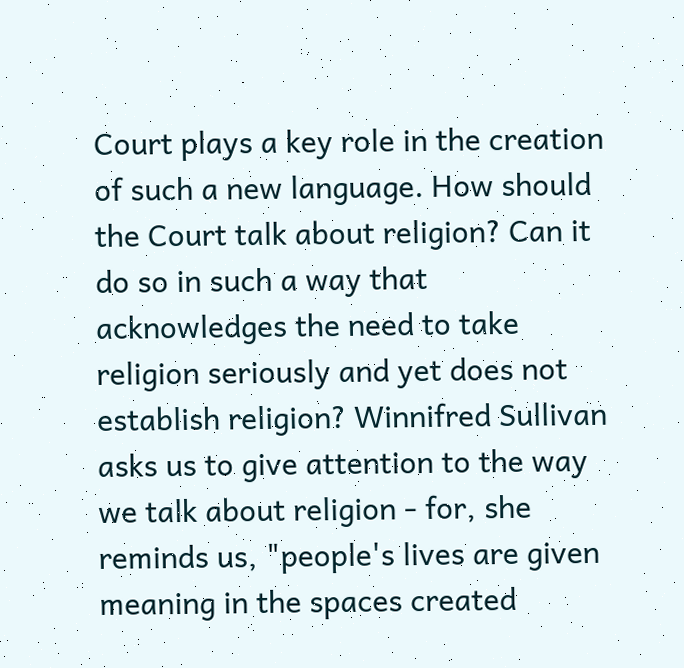Court plays a key role in the creation of such a new language. How should the Court talk about religion? Can it do so in such a way that acknowledges the need to take religion seriously and yet does not establish religion? Winnifred Sullivan asks us to give attention to the way we talk about religion - for, she reminds us, "people's lives are given meaning in the spaces created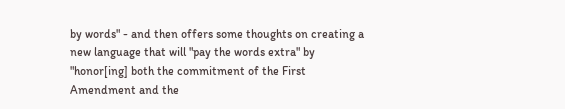by words" - and then offers some thoughts on creating a new language that will "pay the words extra" by "honor[ing] both the commitment of the First Amendment and the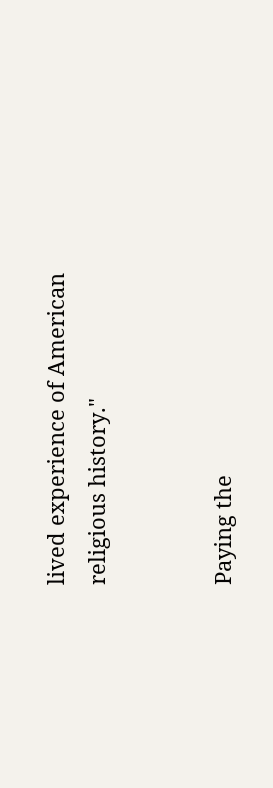lived experience of American religious history."


Paying the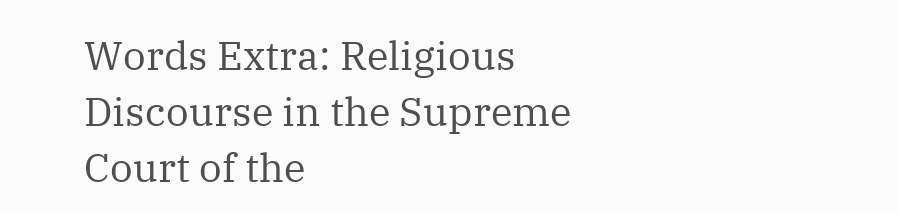Words Extra: Religious Discourse in the Supreme Court of the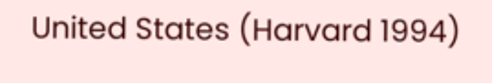United States (Harvard 1994)